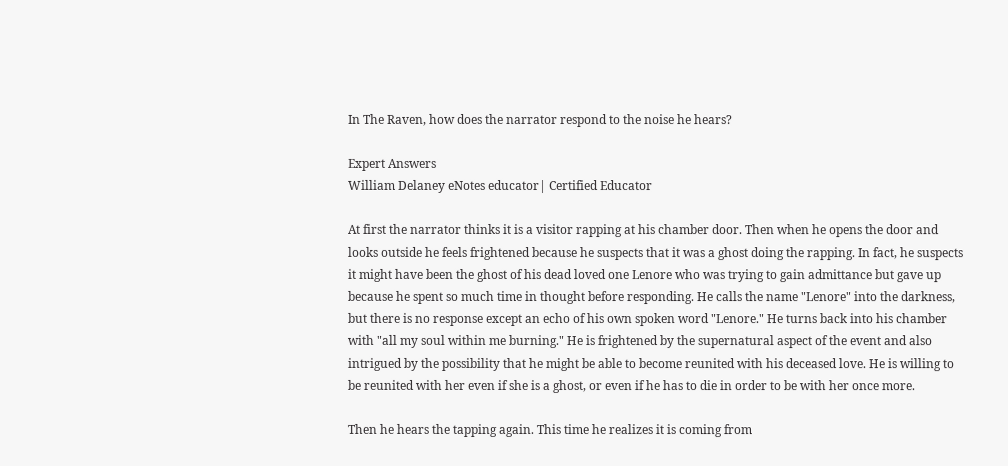In The Raven, how does the narrator respond to the noise he hears?

Expert Answers
William Delaney eNotes educator| Certified Educator

At first the narrator thinks it is a visitor rapping at his chamber door. Then when he opens the door and looks outside he feels frightened because he suspects that it was a ghost doing the rapping. In fact, he suspects it might have been the ghost of his dead loved one Lenore who was trying to gain admittance but gave up because he spent so much time in thought before responding. He calls the name "Lenore" into the darkness, but there is no response except an echo of his own spoken word "Lenore." He turns back into his chamber with "all my soul within me burning." He is frightened by the supernatural aspect of the event and also intrigued by the possibility that he might be able to become reunited with his deceased love. He is willing to be reunited with her even if she is a ghost, or even if he has to die in order to be with her once more.

Then he hears the tapping again. This time he realizes it is coming from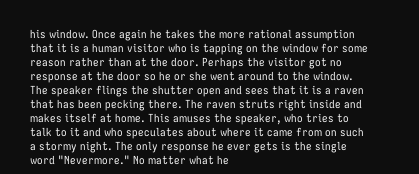his window. Once again he takes the more rational assumption that it is a human visitor who is tapping on the window for some reason rather than at the door. Perhaps the visitor got no response at the door so he or she went around to the window. The speaker flings the shutter open and sees that it is a raven that has been pecking there. The raven struts right inside and makes itself at home. This amuses the speaker, who tries to talk to it and who speculates about where it came from on such a stormy night. The only response he ever gets is the single word "Nevermore." No matter what he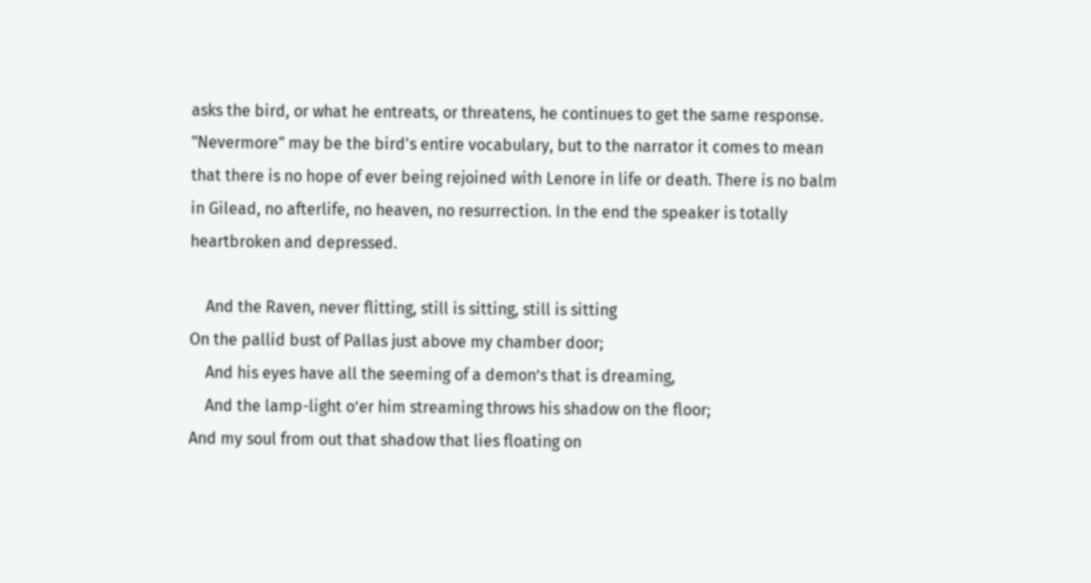asks the bird, or what he entreats, or threatens, he continues to get the same response. "Nevermore" may be the bird's entire vocabulary, but to the narrator it comes to mean that there is no hope of ever being rejoined with Lenore in life or death. There is no balm in Gilead, no afterlife, no heaven, no resurrection. In the end the speaker is totally heartbroken and depressed.

    And the Raven, never flitting, still is sitting, still is sitting
On the pallid bust of Pallas just above my chamber door;
    And his eyes have all the seeming of a demon’s that is dreaming,
    And the lamp-light o’er him streaming throws his shadow on the floor;
And my soul from out that shadow that lies floating on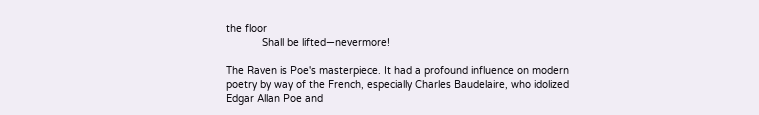the floor
            Shall be lifted—nevermore!

The Raven is Poe's masterpiece. It had a profound influence on modern poetry by way of the French, especially Charles Baudelaire, who idolized Edgar Allan Poe and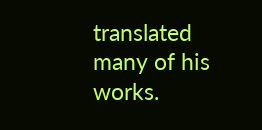translated many of his works.